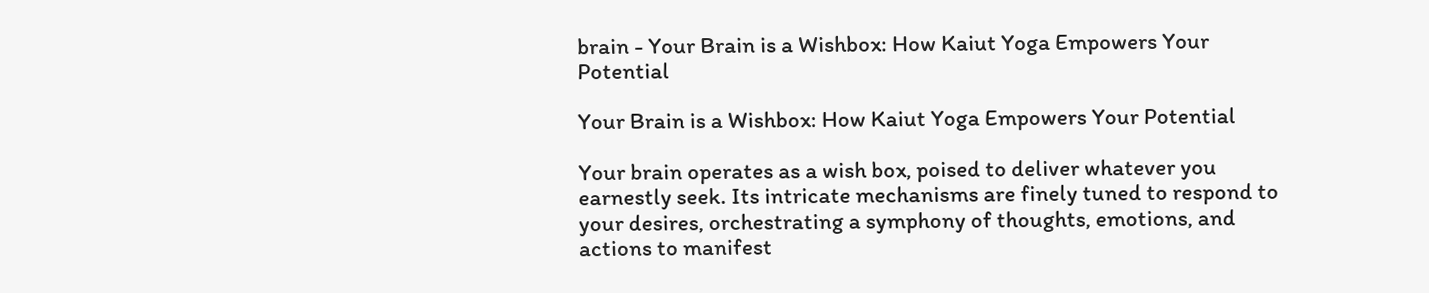brain - Your Brain is a Wishbox: How Kaiut Yoga Empowers Your Potential

Your Brain is a Wishbox: How Kaiut Yoga Empowers Your Potential

Your brain operates as a wish box, poised to deliver whatever you earnestly seek. Its intricate mechanisms are finely tuned to respond to your desires, orchestrating a symphony of thoughts, emotions, and actions to manifest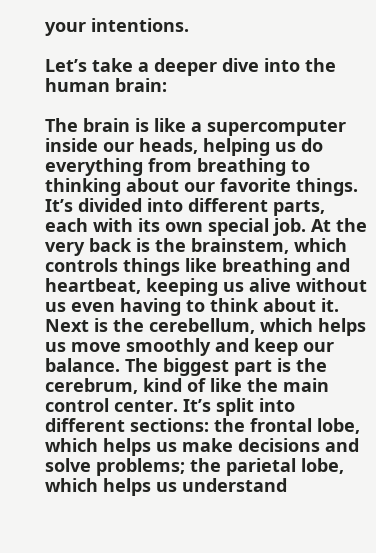your intentions.

Let’s take a deeper dive into the human brain:

The brain is like a supercomputer inside our heads, helping us do everything from breathing to thinking about our favorite things. It’s divided into different parts, each with its own special job. At the very back is the brainstem, which controls things like breathing and heartbeat, keeping us alive without us even having to think about it. Next is the cerebellum, which helps us move smoothly and keep our balance. The biggest part is the cerebrum, kind of like the main control center. It’s split into different sections: the frontal lobe, which helps us make decisions and solve problems; the parietal lobe, which helps us understand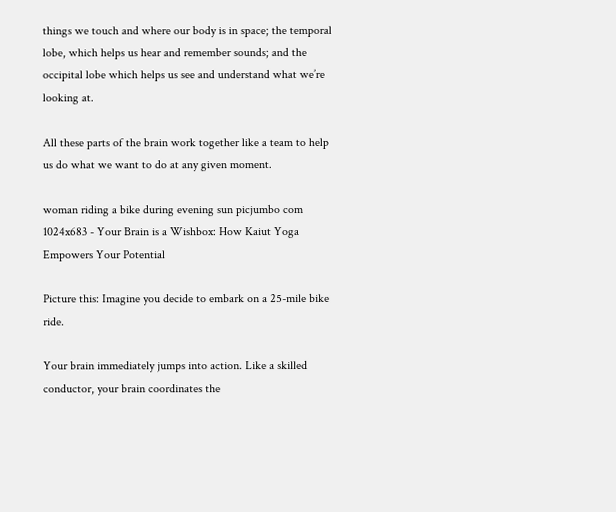things we touch and where our body is in space; the temporal lobe, which helps us hear and remember sounds; and the occipital lobe which helps us see and understand what we’re looking at.

All these parts of the brain work together like a team to help us do what we want to do at any given moment.

woman riding a bike during evening sun picjumbo com 1024x683 - Your Brain is a Wishbox: How Kaiut Yoga Empowers Your Potential

Picture this: Imagine you decide to embark on a 25-mile bike ride.

Your brain immediately jumps into action. Like a skilled conductor, your brain coordinates the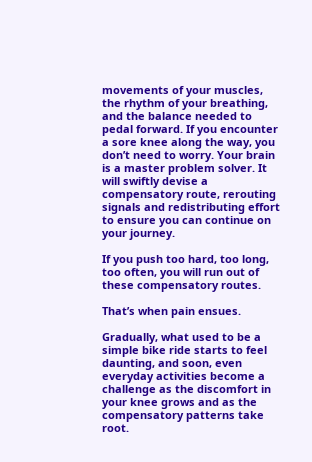movements of your muscles, the rhythm of your breathing, and the balance needed to pedal forward. If you encounter a sore knee along the way, you don’t need to worry. Your brain is a master problem solver. It will swiftly devise a compensatory route, rerouting signals and redistributing effort to ensure you can continue on your journey.

If you push too hard, too long, too often, you will run out of these compensatory routes.

That’s when pain ensues.

Gradually, what used to be a simple bike ride starts to feel daunting, and soon, even everyday activities become a challenge as the discomfort in your knee grows and as the compensatory patterns take root.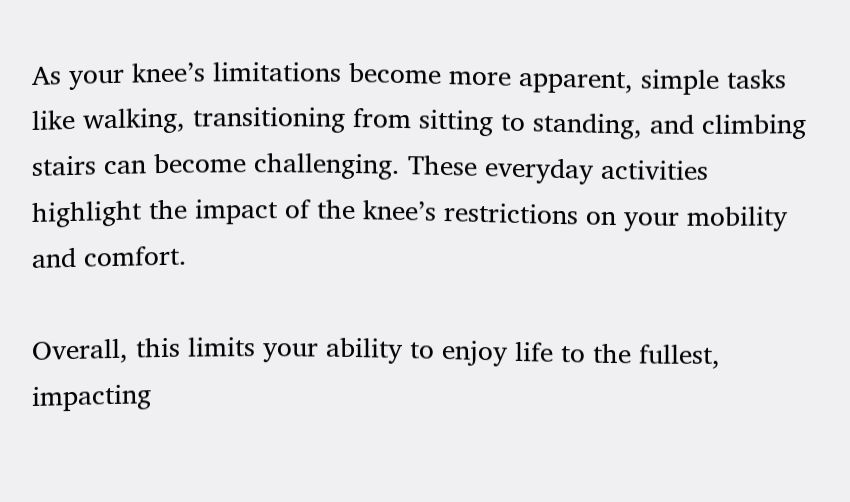As your knee’s limitations become more apparent, simple tasks like walking, transitioning from sitting to standing, and climbing stairs can become challenging. These everyday activities highlight the impact of the knee’s restrictions on your mobility and comfort.

Overall, this limits your ability to enjoy life to the fullest, impacting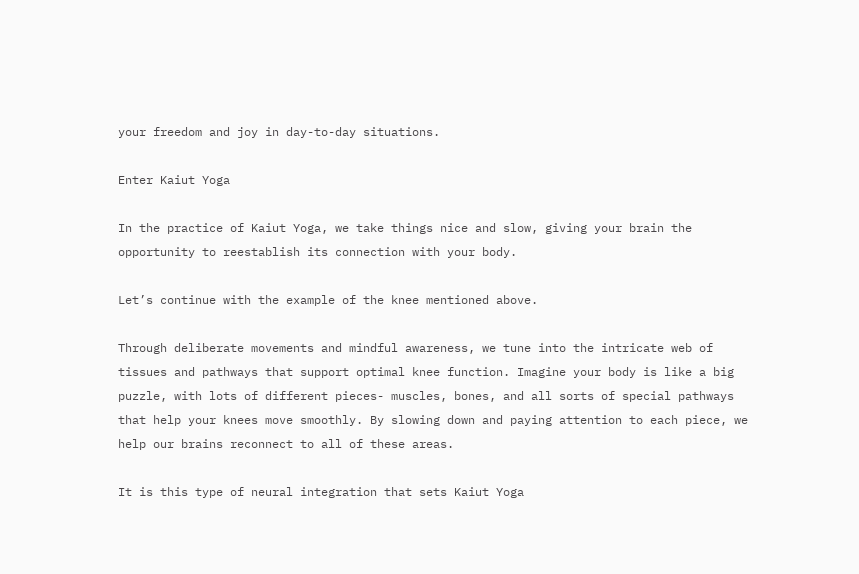your freedom and joy in day-to-day situations.

Enter Kaiut Yoga

In the practice of Kaiut Yoga, we take things nice and slow, giving your brain the opportunity to reestablish its connection with your body.

Let’s continue with the example of the knee mentioned above.

Through deliberate movements and mindful awareness, we tune into the intricate web of tissues and pathways that support optimal knee function. Imagine your body is like a big puzzle, with lots of different pieces- muscles, bones, and all sorts of special pathways that help your knees move smoothly. By slowing down and paying attention to each piece, we help our brains reconnect to all of these areas.

It is this type of neural integration that sets Kaiut Yoga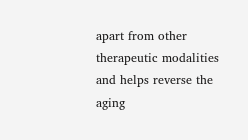apart from other therapeutic modalities and helps reverse the aging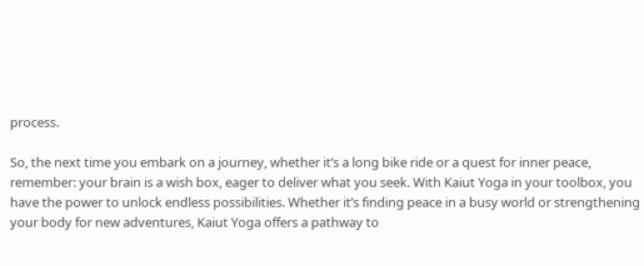process.

So, the next time you embark on a journey, whether it’s a long bike ride or a quest for inner peace, remember: your brain is a wish box, eager to deliver what you seek. With Kaiut Yoga in your toolbox, you have the power to unlock endless possibilities. Whether it’s finding peace in a busy world or strengthening your body for new adventures, Kaiut Yoga offers a pathway to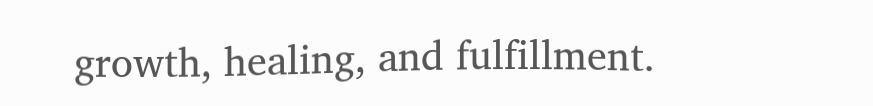growth, healing, and fulfillment.